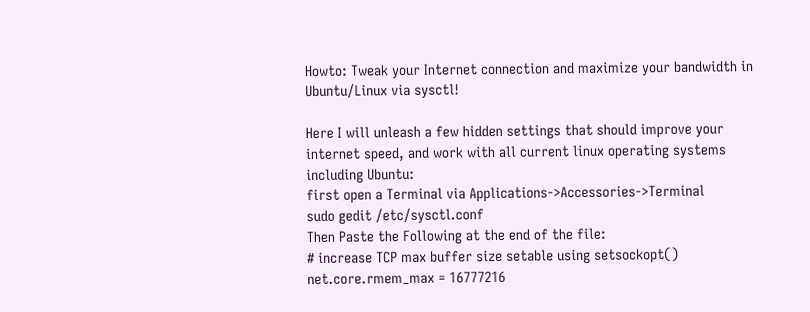Howto: Tweak your Internet connection and maximize your bandwidth in Ubuntu/Linux via sysctl!

Here I will unleash a few hidden settings that should improve your internet speed, and work with all current linux operating systems including Ubuntu:
first open a Terminal via Applications->Accessories->Terminal
sudo gedit /etc/sysctl.conf
Then Paste the Following at the end of the file:
# increase TCP max buffer size setable using setsockopt()
net.core.rmem_max = 16777216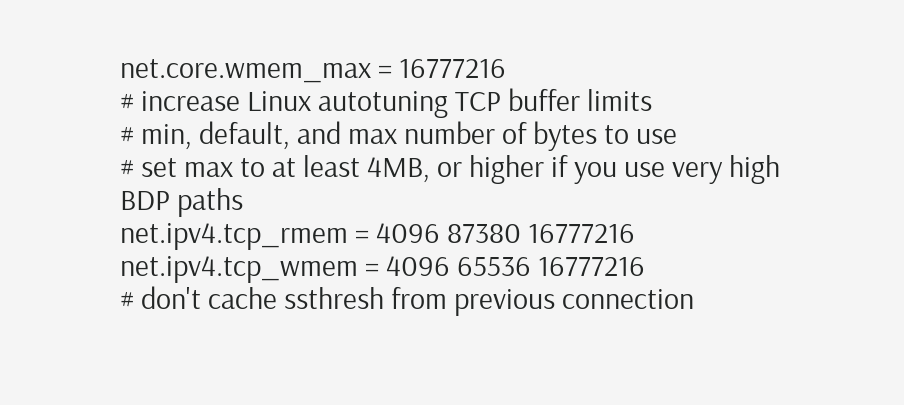net.core.wmem_max = 16777216
# increase Linux autotuning TCP buffer limits
# min, default, and max number of bytes to use
# set max to at least 4MB, or higher if you use very high BDP paths
net.ipv4.tcp_rmem = 4096 87380 16777216
net.ipv4.tcp_wmem = 4096 65536 16777216
# don't cache ssthresh from previous connection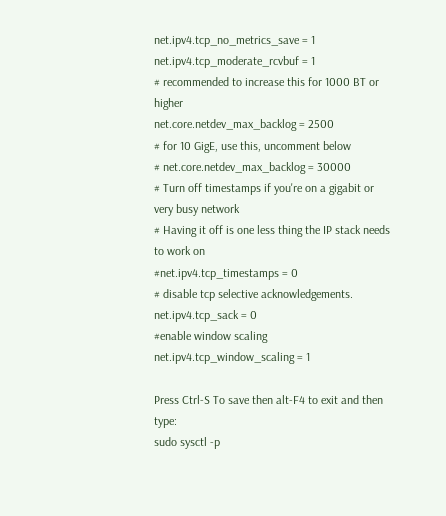net.ipv4.tcp_no_metrics_save = 1
net.ipv4.tcp_moderate_rcvbuf = 1
# recommended to increase this for 1000 BT or higher
net.core.netdev_max_backlog = 2500
# for 10 GigE, use this, uncomment below
# net.core.netdev_max_backlog = 30000
# Turn off timestamps if you're on a gigabit or very busy network
# Having it off is one less thing the IP stack needs to work on
#net.ipv4.tcp_timestamps = 0
# disable tcp selective acknowledgements.
net.ipv4.tcp_sack = 0
#enable window scaling
net.ipv4.tcp_window_scaling = 1

Press Ctrl-S To save then alt-F4 to exit and then type:
sudo sysctl -p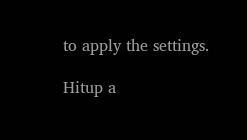to apply the settings.

Hitup a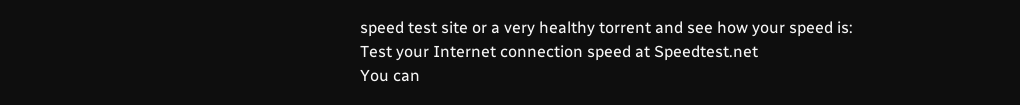speed test site or a very healthy torrent and see how your speed is:
Test your Internet connection speed at Speedtest.net
You can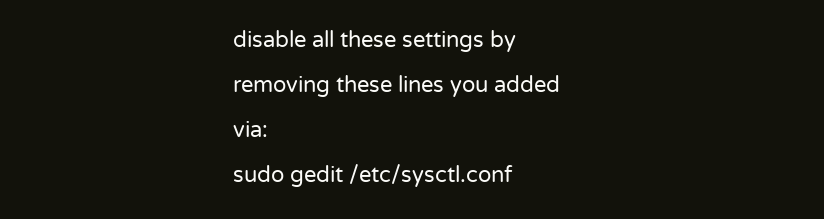disable all these settings by removing these lines you added via:
sudo gedit /etc/sysctl.conf